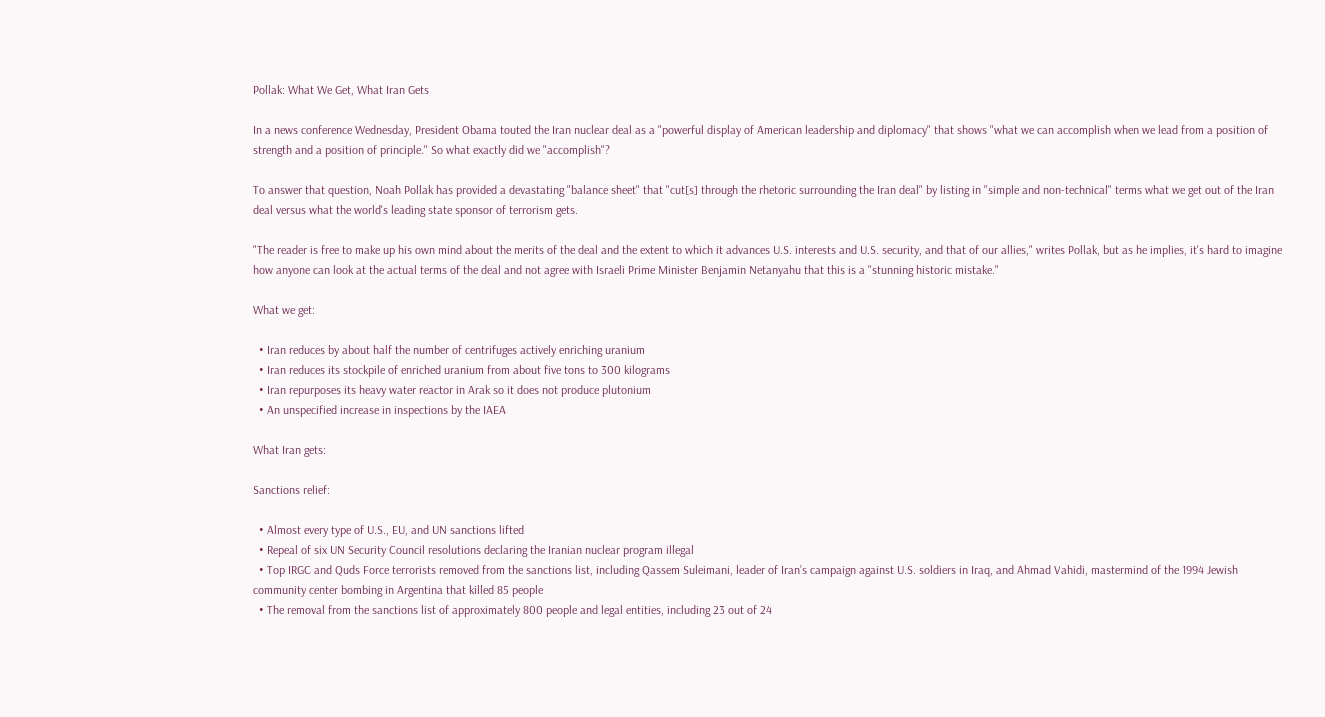Pollak: What We Get, What Iran Gets

In a news conference Wednesday, President Obama touted the Iran nuclear deal as a "powerful display of American leadership and diplomacy" that shows "what we can accomplish when we lead from a position of strength and a position of principle." So what exactly did we "accomplish"?

To answer that question, Noah Pollak has provided a devastating "balance sheet" that "cut[s] through the rhetoric surrounding the Iran deal" by listing in "simple and non-technical" terms what we get out of the Iran deal versus what the world's leading state sponsor of terrorism gets.

"The reader is free to make up his own mind about the merits of the deal and the extent to which it advances U.S. interests and U.S. security, and that of our allies," writes Pollak, but as he implies, it's hard to imagine how anyone can look at the actual terms of the deal and not agree with Israeli Prime Minister Benjamin Netanyahu that this is a "stunning historic mistake."

What we get:

  • Iran reduces by about half the number of centrifuges actively enriching uranium
  • Iran reduces its stockpile of enriched uranium from about five tons to 300 kilograms
  • Iran repurposes its heavy water reactor in Arak so it does not produce plutonium
  • An unspecified increase in inspections by the IAEA

What Iran gets:

Sanctions relief:

  • Almost every type of U.S., EU, and UN sanctions lifted
  • Repeal of six UN Security Council resolutions declaring the Iranian nuclear program illegal
  • Top IRGC and Quds Force terrorists removed from the sanctions list, including Qassem Suleimani, leader of Iran’s campaign against U.S. soldiers in Iraq, and Ahmad Vahidi, mastermind of the 1994 Jewish community center bombing in Argentina that killed 85 people
  • The removal from the sanctions list of approximately 800 people and legal entities, including 23 out of 24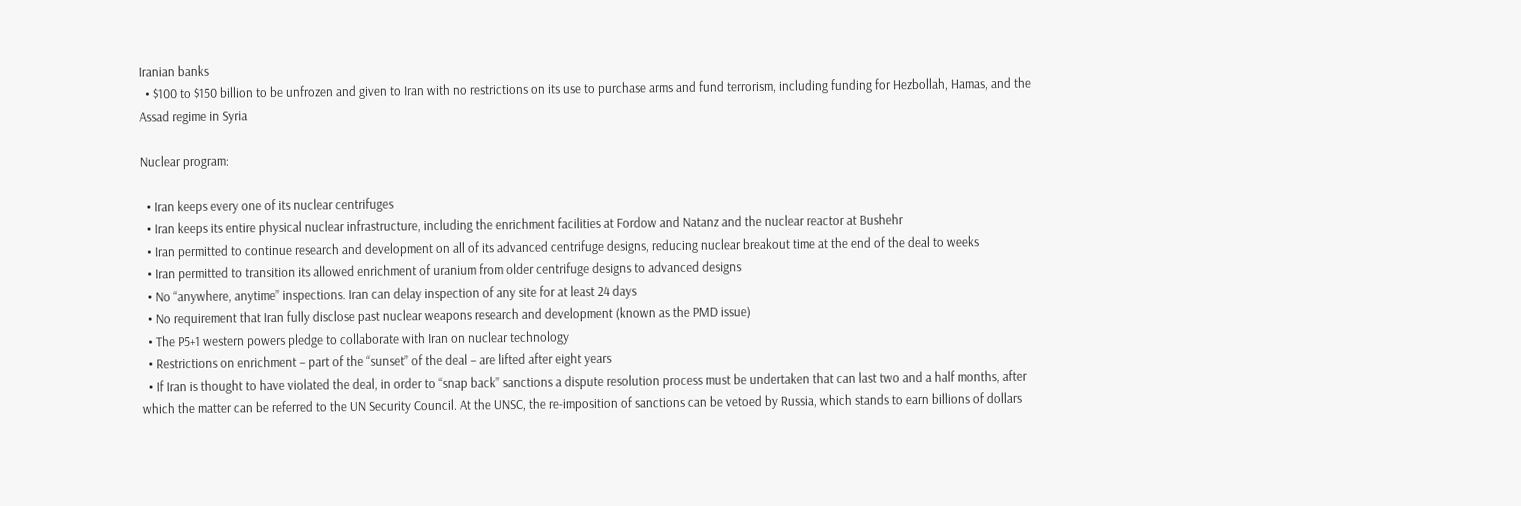Iranian banks
  • $100 to $150 billion to be unfrozen and given to Iran with no restrictions on its use to purchase arms and fund terrorism, including funding for Hezbollah, Hamas, and the Assad regime in Syria

Nuclear program:

  • Iran keeps every one of its nuclear centrifuges
  • Iran keeps its entire physical nuclear infrastructure, including the enrichment facilities at Fordow and Natanz and the nuclear reactor at Bushehr
  • Iran permitted to continue research and development on all of its advanced centrifuge designs, reducing nuclear breakout time at the end of the deal to weeks
  • Iran permitted to transition its allowed enrichment of uranium from older centrifuge designs to advanced designs
  • No “anywhere, anytime” inspections. Iran can delay inspection of any site for at least 24 days
  • No requirement that Iran fully disclose past nuclear weapons research and development (known as the PMD issue)
  • The P5+1 western powers pledge to collaborate with Iran on nuclear technology
  • Restrictions on enrichment – part of the “sunset” of the deal – are lifted after eight years
  • If Iran is thought to have violated the deal, in order to “snap back” sanctions a dispute resolution process must be undertaken that can last two and a half months, after which the matter can be referred to the UN Security Council. At the UNSC, the re-imposition of sanctions can be vetoed by Russia, which stands to earn billions of dollars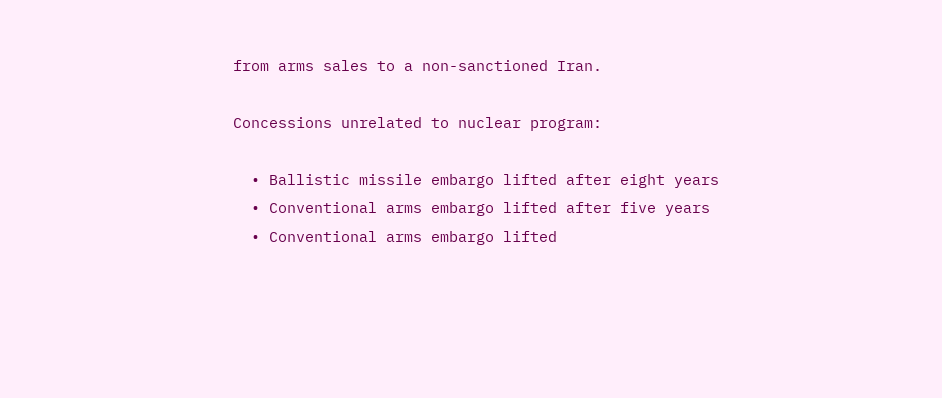from arms sales to a non-sanctioned Iran.

Concessions unrelated to nuclear program:

  • Ballistic missile embargo lifted after eight years
  • Conventional arms embargo lifted after five years
  • Conventional arms embargo lifted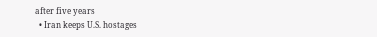after five years
  • Iran keeps U.S. hostages